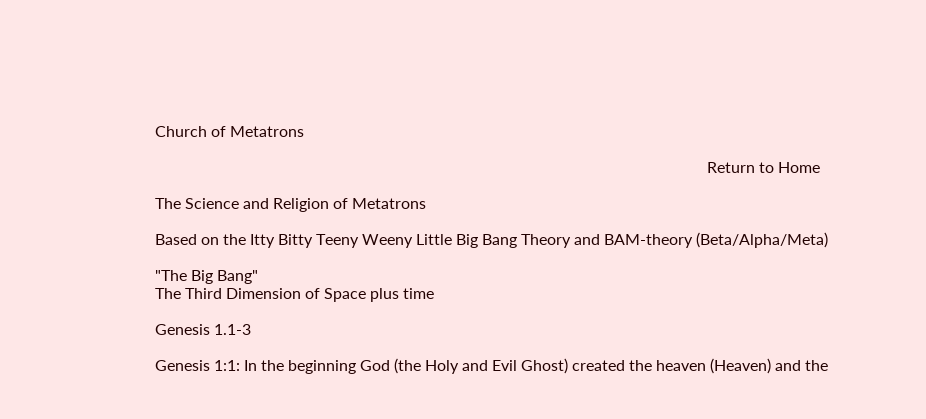Church of Metatrons

                                                                                                                                          Return to Home

The Science and Religion of Metatrons

Based on the Itty Bitty Teeny Weeny Little Big Bang Theory and BAM-theory (Beta/Alpha/Meta)

"The Big Bang"
The Third Dimension of Space plus time

Genesis 1.1-3

Genesis 1:1: In the beginning God (the Holy and Evil Ghost) created the heaven (Heaven) and the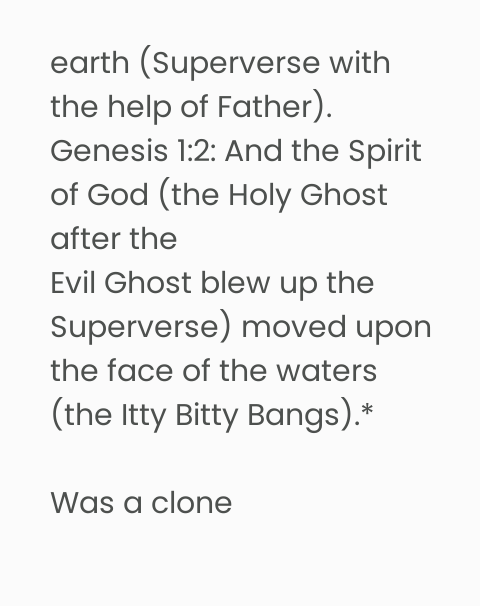earth (Superverse with the help of Father).
Genesis 1:2: And the Spirit of God (the Holy Ghost after the
Evil Ghost blew up the Superverse) moved upon the face of the waters (the Itty Bitty Bangs).*

Was a clone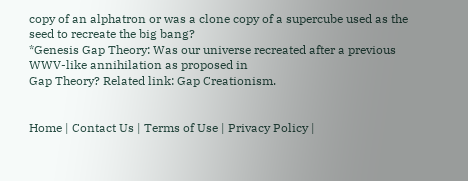copy of an alphatron or was a clone copy of a supercube used as the seed to recreate the big bang?
*Genesis Gap Theory: Was our universe recreated after a previous WWV-like annihilation as proposed in
Gap Theory? Related link: Gap Creationism.


Home | Contact Us | Terms of Use | Privacy Policy |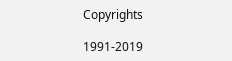Copyrights

1991-2019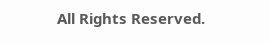All Rights Reserved.